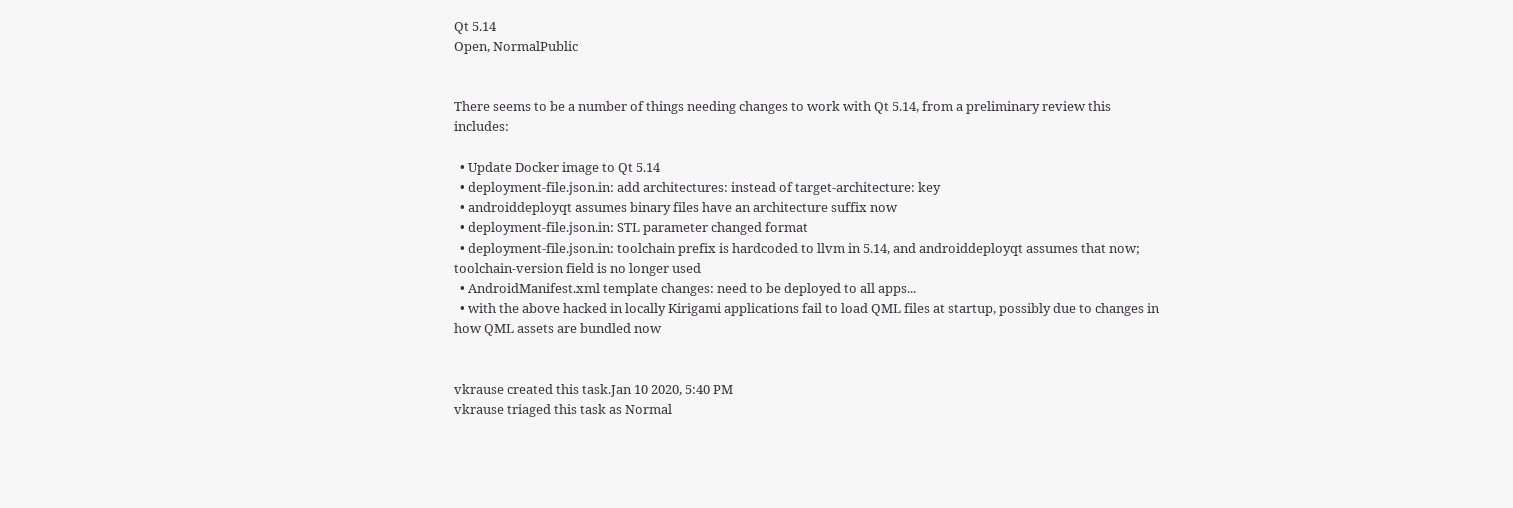Qt 5.14
Open, NormalPublic


There seems to be a number of things needing changes to work with Qt 5.14, from a preliminary review this includes:

  • Update Docker image to Qt 5.14
  • deployment-file.json.in: add architectures: instead of target-architecture: key
  • androiddeployqt assumes binary files have an architecture suffix now
  • deployment-file.json.in: STL parameter changed format
  • deployment-file.json.in: toolchain prefix is hardcoded to llvm in 5.14, and androiddeployqt assumes that now; toolchain-version field is no longer used
  • AndroidManifest.xml template changes: need to be deployed to all apps...
  • with the above hacked in locally Kirigami applications fail to load QML files at startup, possibly due to changes in how QML assets are bundled now


vkrause created this task.Jan 10 2020, 5:40 PM
vkrause triaged this task as Normal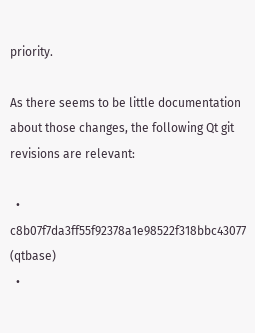priority.

As there seems to be little documentation about those changes, the following Qt git revisions are relevant:

  • c8b07f7da3ff55f92378a1e98522f318bbc43077 (qtbase)
  •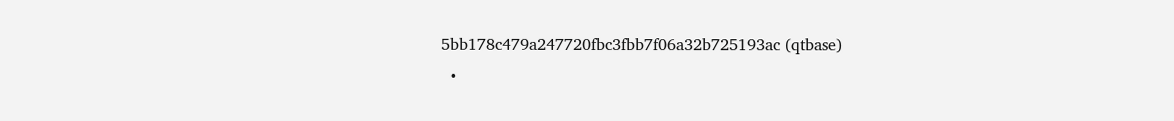5bb178c479a247720fbc3fbb7f06a32b725193ac (qtbase)
  •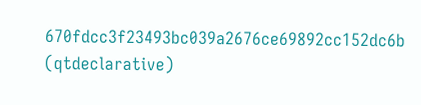670fdcc3f23493bc039a2676ce69892cc152dc6b (qtdeclarative)